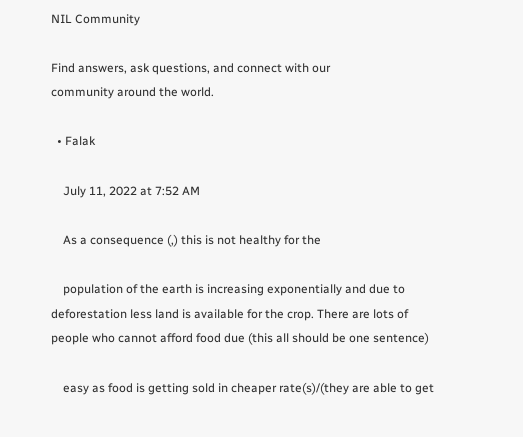NIL Community

Find answers, ask questions, and connect with our
community around the world.

  • Falak

    July 11, 2022 at 7:52 AM

    As a consequence (,) this is not healthy for the

    population of the earth is increasing exponentially and due to deforestation less land is available for the crop. There are lots of people who cannot afford food due (this all should be one sentence)

    easy as food is getting sold in cheaper rate(s)/(they are able to get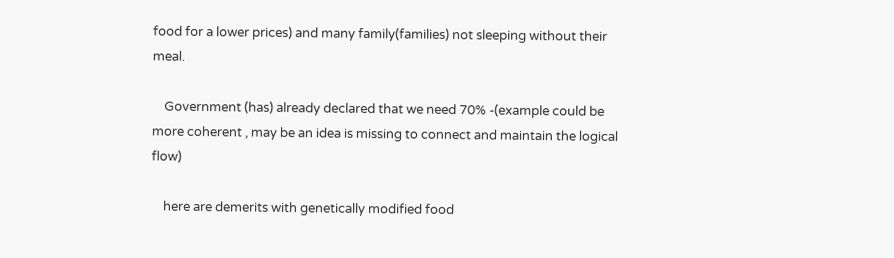food for a lower prices) and many family(families) not sleeping without their meal.

    Government (has) already declared that we need 70% -(example could be more coherent , may be an idea is missing to connect and maintain the logical flow)

    here are demerits with genetically modified food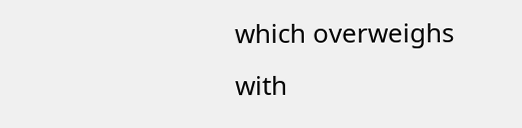which overweighs with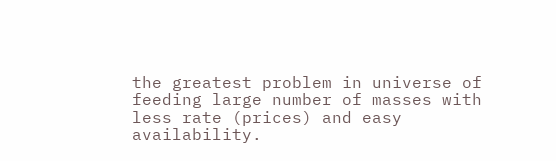the greatest problem in universe of feeding large number of masses with less rate (prices) and easy availability.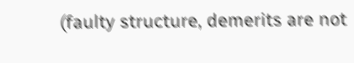(faulty structure, demerits are not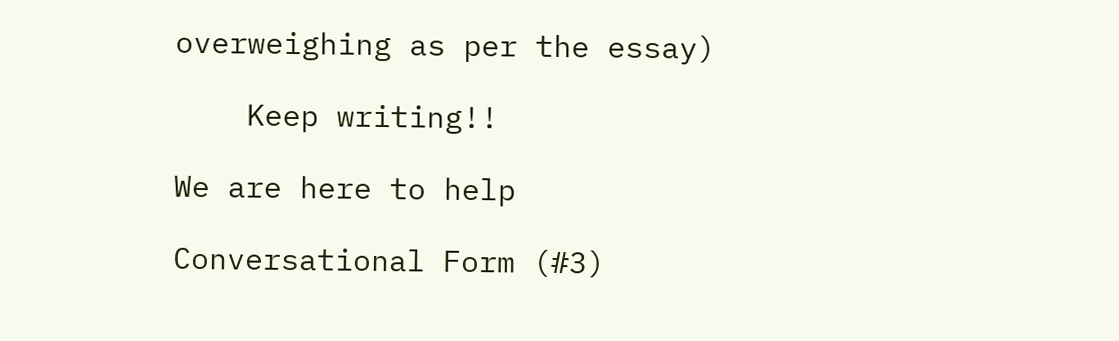overweighing as per the essay)

    Keep writing!!

We are here to help

Conversational Form (#3)